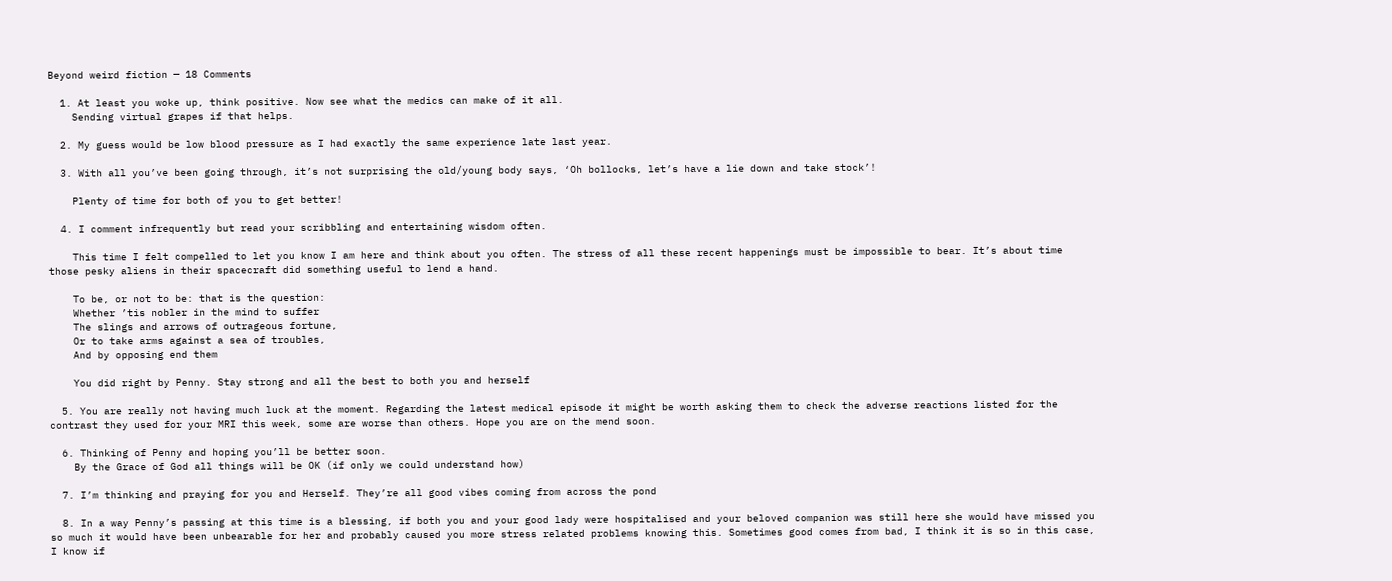Beyond weird fiction — 18 Comments

  1. At least you woke up, think positive. Now see what the medics can make of it all.
    Sending virtual grapes if that helps.

  2. My guess would be low blood pressure as I had exactly the same experience late last year.

  3. With all you’ve been going through, it’s not surprising the old/young body says, ‘Oh bollocks, let’s have a lie down and take stock’!

    Plenty of time for both of you to get better!

  4. I comment infrequently but read your scribbling and entertaining wisdom often.

    This time I felt compelled to let you know I am here and think about you often. The stress of all these recent happenings must be impossible to bear. It’s about time those pesky aliens in their spacecraft did something useful to lend a hand.

    To be, or not to be: that is the question:
    Whether ’tis nobler in the mind to suffer
    The slings and arrows of outrageous fortune,
    Or to take arms against a sea of troubles,
    And by opposing end them

    You did right by Penny. Stay strong and all the best to both you and herself

  5. You are really not having much luck at the moment. Regarding the latest medical episode it might be worth asking them to check the adverse reactions listed for the contrast they used for your MRI this week, some are worse than others. Hope you are on the mend soon.

  6. Thinking of Penny and hoping you’ll be better soon.
    By the Grace of God all things will be OK (if only we could understand how)

  7. I’m thinking and praying for you and Herself. They’re all good vibes coming from across the pond

  8. In a way Penny’s passing at this time is a blessing, if both you and your good lady were hospitalised and your beloved companion was still here she would have missed you so much it would have been unbearable for her and probably caused you more stress related problems knowing this. Sometimes good comes from bad, I think it is so in this case, I know if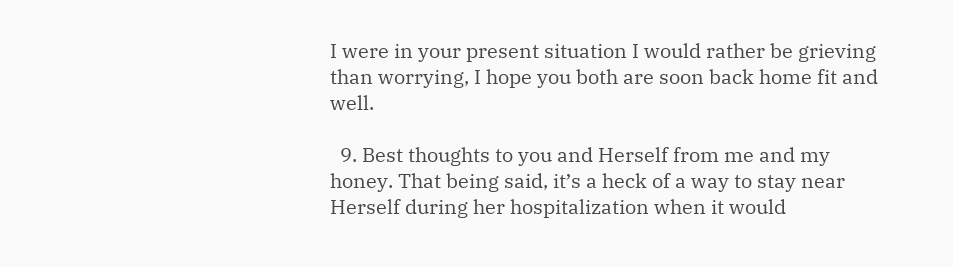I were in your present situation I would rather be grieving than worrying, I hope you both are soon back home fit and well.

  9. Best thoughts to you and Herself from me and my honey. That being said, it’s a heck of a way to stay near Herself during her hospitalization when it would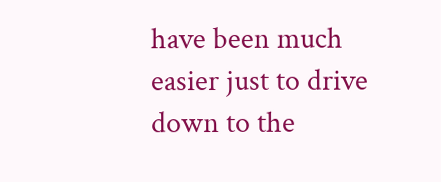have been much easier just to drive down to the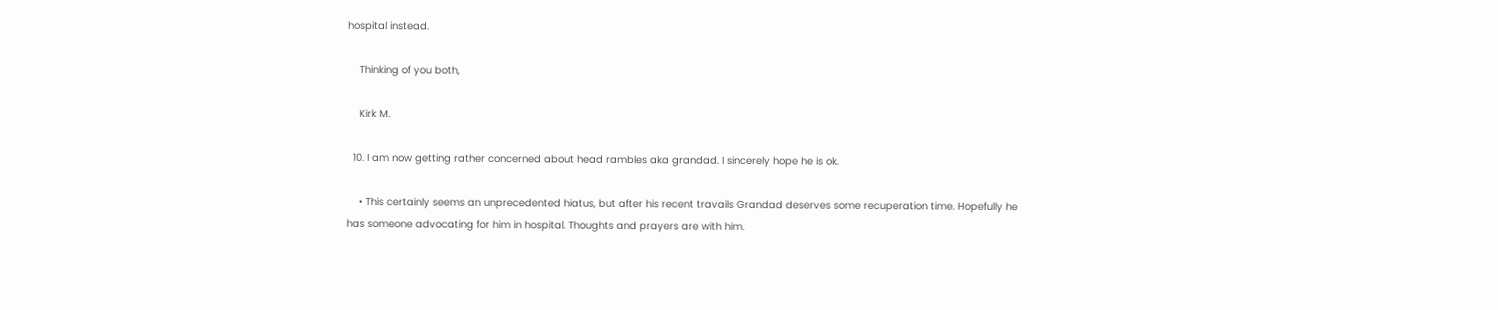hospital instead.

    Thinking of you both,

    Kirk M.

  10. I am now getting rather concerned about head rambles aka grandad. I sincerely hope he is ok.

    • This certainly seems an unprecedented hiatus, but after his recent travails Grandad deserves some recuperation time. Hopefully he has someone advocating for him in hospital. Thoughts and prayers are with him.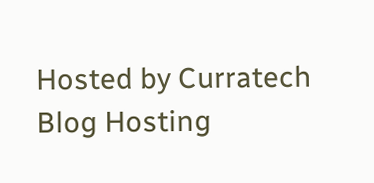Hosted by Curratech Blog Hosting